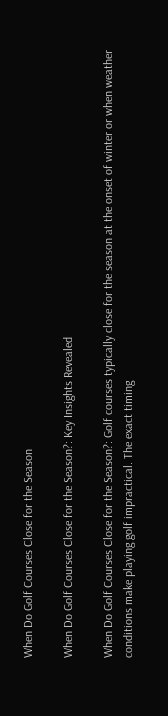When Do Golf Courses Close for the Season

When Do Golf Courses Close for the Season?: Key Insights Revealed

When Do Golf Courses Close for the Season?: Golf courses typically close for the season at the onset of winter or when weather conditions make playing golf impractical. The exact timing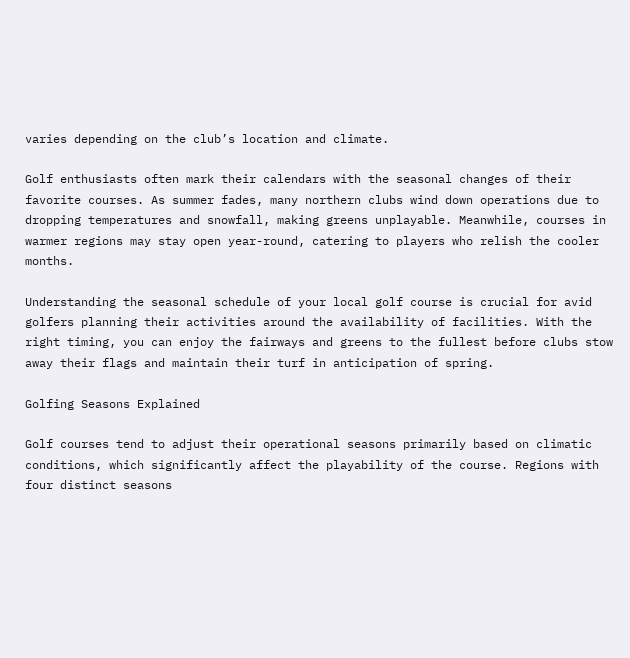varies depending on the club’s location and climate.

Golf enthusiasts often mark their calendars with the seasonal changes of their favorite courses. As summer fades, many northern clubs wind down operations due to dropping temperatures and snowfall, making greens unplayable. Meanwhile, courses in warmer regions may stay open year-round, catering to players who relish the cooler months.

Understanding the seasonal schedule of your local golf course is crucial for avid golfers planning their activities around the availability of facilities. With the right timing, you can enjoy the fairways and greens to the fullest before clubs stow away their flags and maintain their turf in anticipation of spring.

Golfing Seasons Explained

Golf courses tend to adjust their operational seasons primarily based on climatic conditions, which significantly affect the playability of the course. Regions with four distinct seasons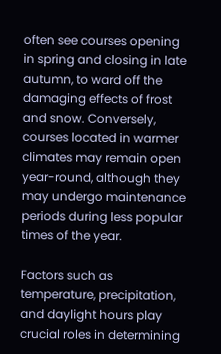often see courses opening in spring and closing in late autumn, to ward off the damaging effects of frost and snow. Conversely, courses located in warmer climates may remain open year-round, although they may undergo maintenance periods during less popular times of the year.

Factors such as temperature, precipitation, and daylight hours play crucial roles in determining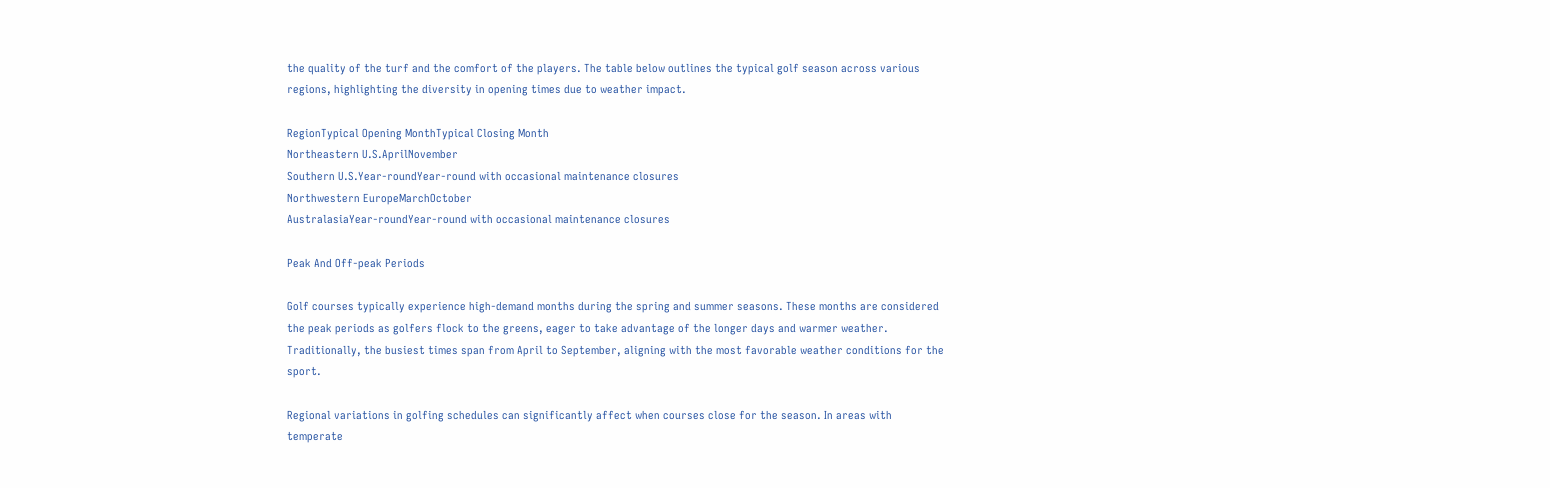the quality of the turf and the comfort of the players. The table below outlines the typical golf season across various regions, highlighting the diversity in opening times due to weather impact.

RegionTypical Opening MonthTypical Closing Month
Northeastern U.S.AprilNovember
Southern U.S.Year-roundYear-round with occasional maintenance closures
Northwestern EuropeMarchOctober
AustralasiaYear-roundYear-round with occasional maintenance closures

Peak And Off-peak Periods

Golf courses typically experience high-demand months during the spring and summer seasons. These months are considered the peak periods as golfers flock to the greens, eager to take advantage of the longer days and warmer weather. Traditionally, the busiest times span from April to September, aligning with the most favorable weather conditions for the sport.

Regional variations in golfing schedules can significantly affect when courses close for the season. In areas with temperate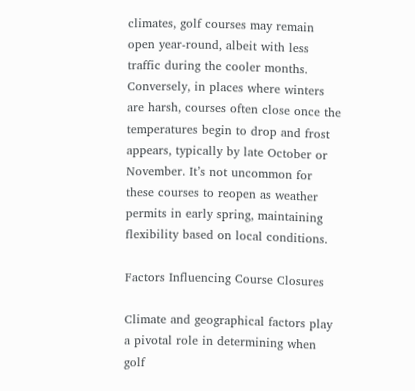climates, golf courses may remain open year-round, albeit with less traffic during the cooler months. Conversely, in places where winters are harsh, courses often close once the temperatures begin to drop and frost appears, typically by late October or November. It’s not uncommon for these courses to reopen as weather permits in early spring, maintaining flexibility based on local conditions.

Factors Influencing Course Closures

Climate and geographical factors play a pivotal role in determining when golf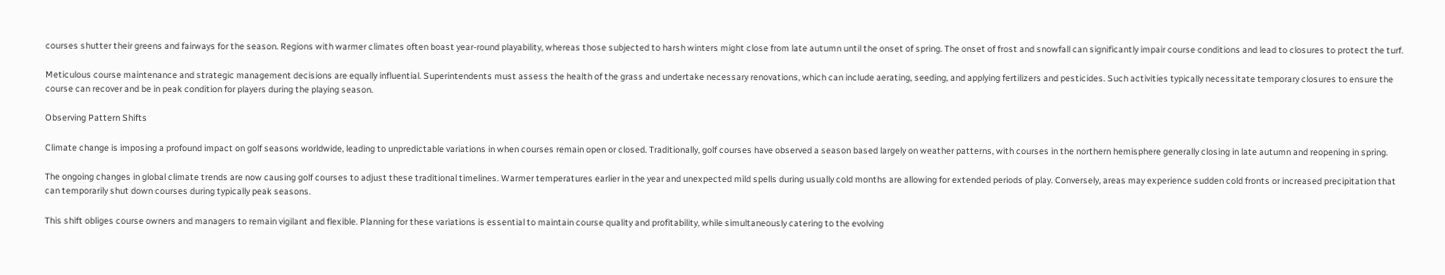courses shutter their greens and fairways for the season. Regions with warmer climates often boast year-round playability, whereas those subjected to harsh winters might close from late autumn until the onset of spring. The onset of frost and snowfall can significantly impair course conditions and lead to closures to protect the turf.

Meticulous course maintenance and strategic management decisions are equally influential. Superintendents must assess the health of the grass and undertake necessary renovations, which can include aerating, seeding, and applying fertilizers and pesticides. Such activities typically necessitate temporary closures to ensure the course can recover and be in peak condition for players during the playing season.

Observing Pattern Shifts

Climate change is imposing a profound impact on golf seasons worldwide, leading to unpredictable variations in when courses remain open or closed. Traditionally, golf courses have observed a season based largely on weather patterns, with courses in the northern hemisphere generally closing in late autumn and reopening in spring.

The ongoing changes in global climate trends are now causing golf courses to adjust these traditional timelines. Warmer temperatures earlier in the year and unexpected mild spells during usually cold months are allowing for extended periods of play. Conversely, areas may experience sudden cold fronts or increased precipitation that can temporarily shut down courses during typically peak seasons.

This shift obliges course owners and managers to remain vigilant and flexible. Planning for these variations is essential to maintain course quality and profitability, while simultaneously catering to the evolving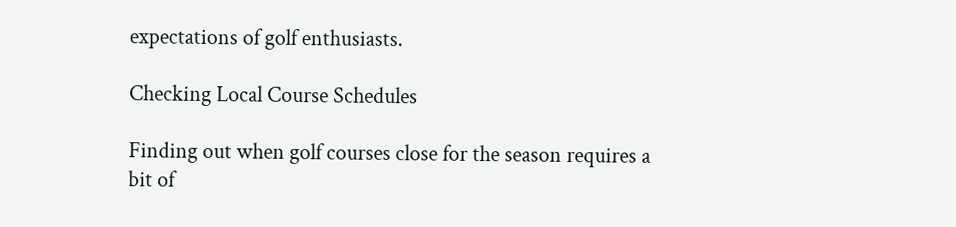expectations of golf enthusiasts.

Checking Local Course Schedules

Finding out when golf courses close for the season requires a bit of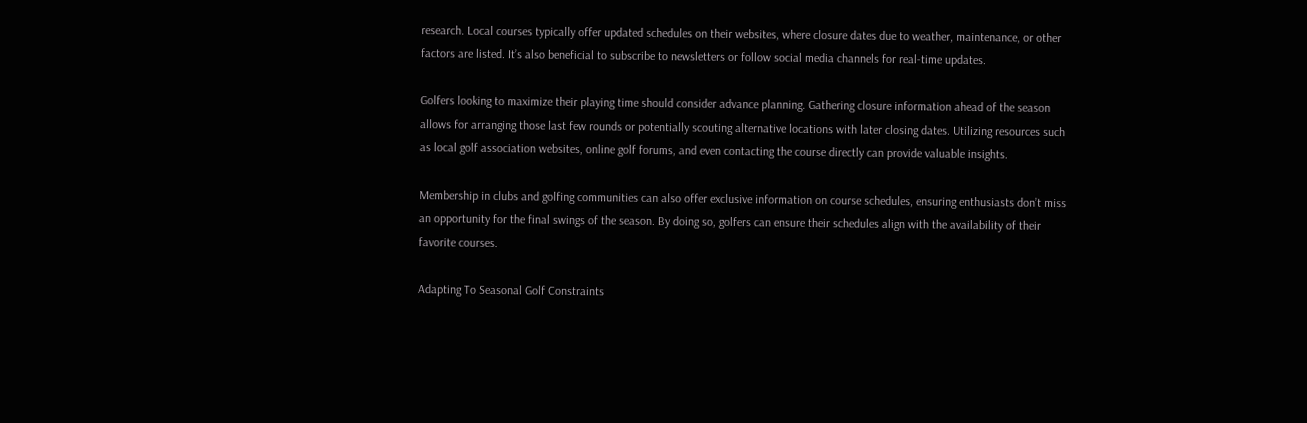research. Local courses typically offer updated schedules on their websites, where closure dates due to weather, maintenance, or other factors are listed. It’s also beneficial to subscribe to newsletters or follow social media channels for real-time updates.

Golfers looking to maximize their playing time should consider advance planning. Gathering closure information ahead of the season allows for arranging those last few rounds or potentially scouting alternative locations with later closing dates. Utilizing resources such as local golf association websites, online golf forums, and even contacting the course directly can provide valuable insights.

Membership in clubs and golfing communities can also offer exclusive information on course schedules, ensuring enthusiasts don’t miss an opportunity for the final swings of the season. By doing so, golfers can ensure their schedules align with the availability of their favorite courses.

Adapting To Seasonal Golf Constraints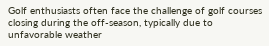Golf enthusiasts often face the challenge of golf courses closing during the off-season, typically due to unfavorable weather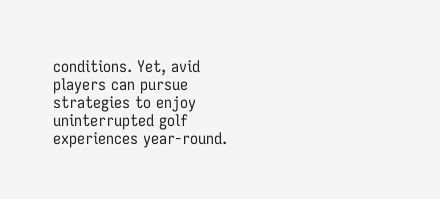conditions. Yet, avid players can pursue strategies to enjoy uninterrupted golf experiences year-round.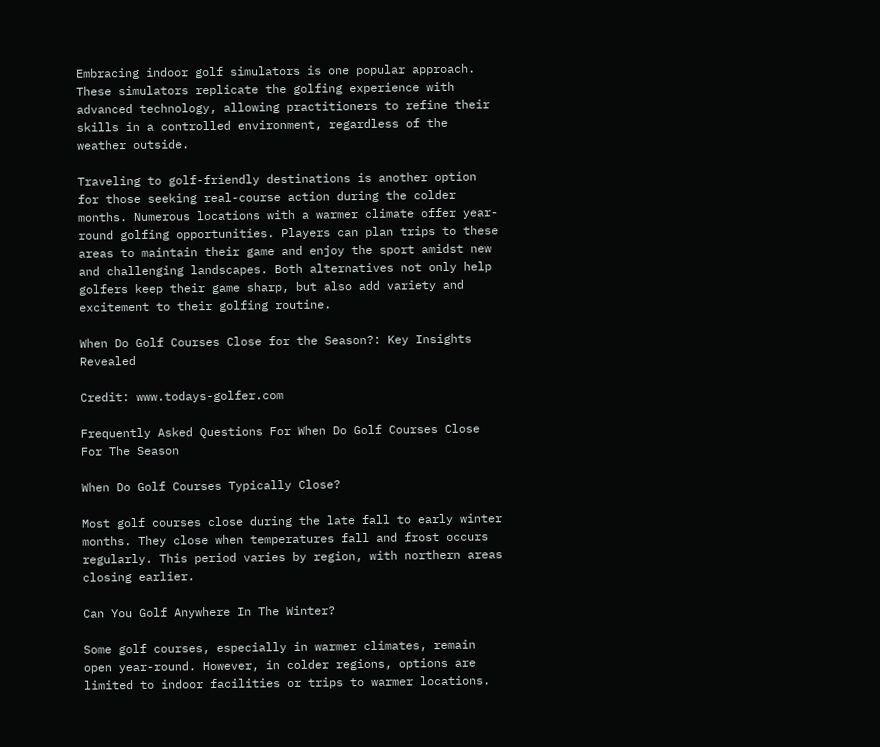Embracing indoor golf simulators is one popular approach. These simulators replicate the golfing experience with advanced technology, allowing practitioners to refine their skills in a controlled environment, regardless of the weather outside.

Traveling to golf-friendly destinations is another option for those seeking real-course action during the colder months. Numerous locations with a warmer climate offer year-round golfing opportunities. Players can plan trips to these areas to maintain their game and enjoy the sport amidst new and challenging landscapes. Both alternatives not only help golfers keep their game sharp, but also add variety and excitement to their golfing routine.

When Do Golf Courses Close for the Season?: Key Insights Revealed

Credit: www.todays-golfer.com

Frequently Asked Questions For When Do Golf Courses Close For The Season

When Do Golf Courses Typically Close?

Most golf courses close during the late fall to early winter months. They close when temperatures fall and frost occurs regularly. This period varies by region, with northern areas closing earlier.

Can You Golf Anywhere In The Winter?

Some golf courses, especially in warmer climates, remain open year-round. However, in colder regions, options are limited to indoor facilities or trips to warmer locations.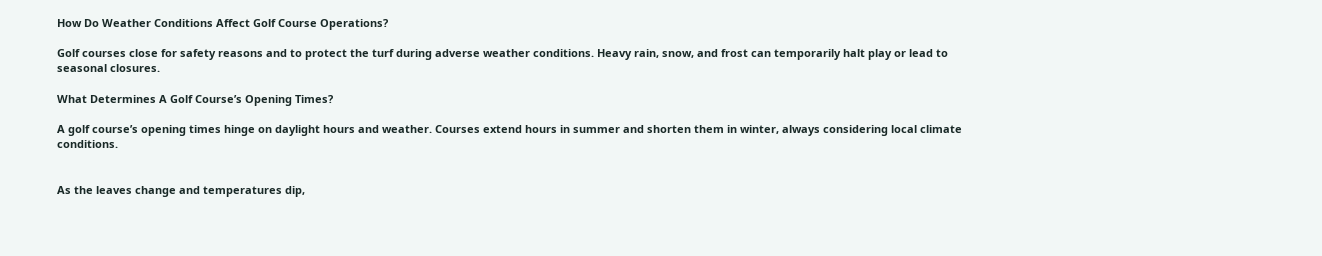How Do Weather Conditions Affect Golf Course Operations?

Golf courses close for safety reasons and to protect the turf during adverse weather conditions. Heavy rain, snow, and frost can temporarily halt play or lead to seasonal closures.

What Determines A Golf Course’s Opening Times?

A golf course’s opening times hinge on daylight hours and weather. Courses extend hours in summer and shorten them in winter, always considering local climate conditions.


As the leaves change and temperatures dip,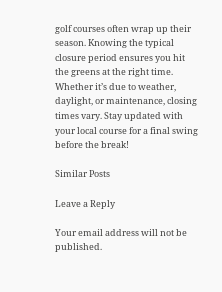golf courses often wrap up their season. Knowing the typical closure period ensures you hit the greens at the right time. Whether it’s due to weather, daylight, or maintenance, closing times vary. Stay updated with your local course for a final swing before the break!

Similar Posts

Leave a Reply

Your email address will not be published.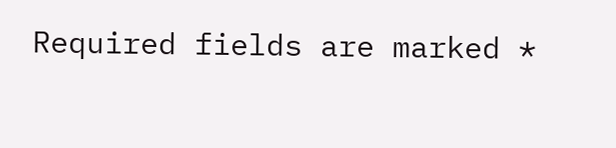Required fields are marked *